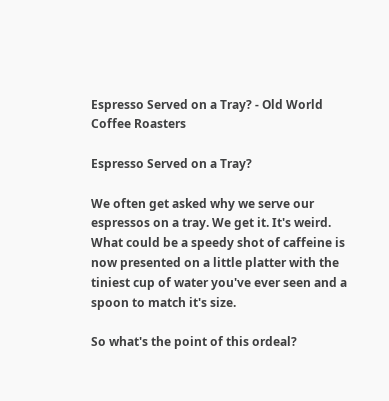Espresso Served on a Tray? - Old World Coffee Roasters

Espresso Served on a Tray?

We often get asked why we serve our espressos on a tray. We get it. It's weird. What could be a speedy shot of caffeine is now presented on a little platter with the tiniest cup of water you've ever seen and a spoon to match it's size.

So what's the point of this ordeal?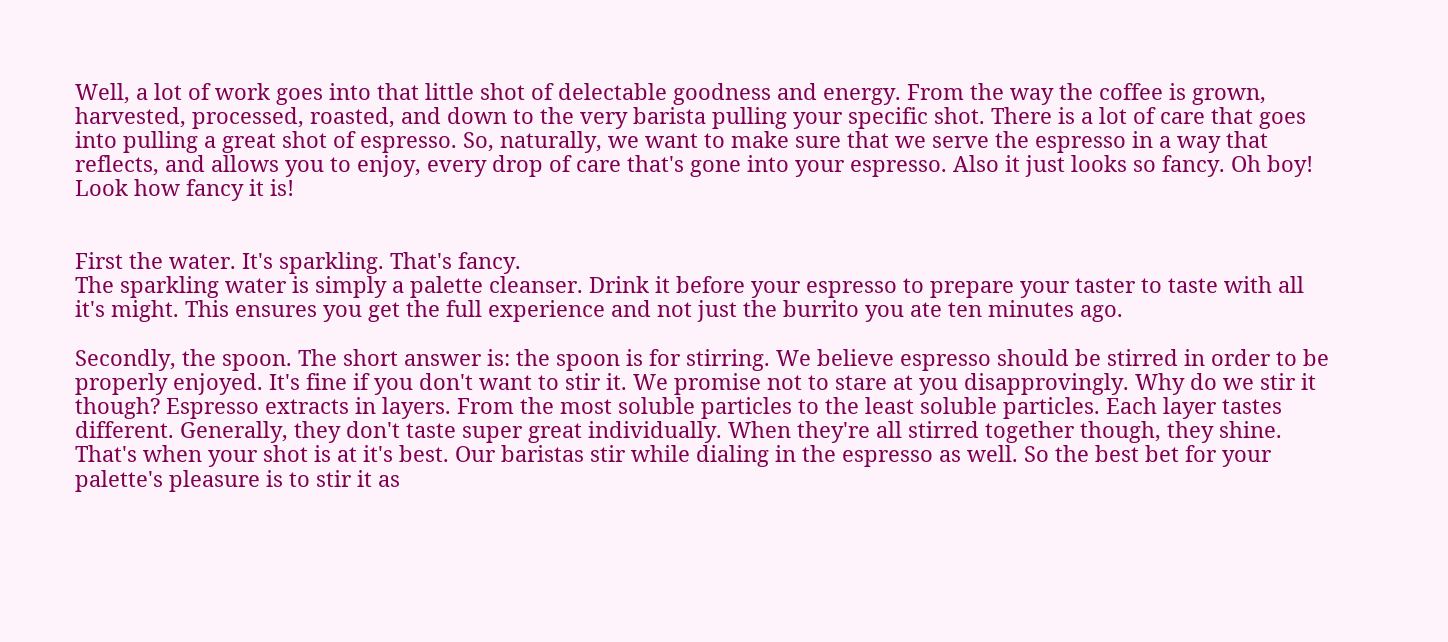Well, a lot of work goes into that little shot of delectable goodness and energy. From the way the coffee is grown, harvested, processed, roasted, and down to the very barista pulling your specific shot. There is a lot of care that goes into pulling a great shot of espresso. So, naturally, we want to make sure that we serve the espresso in a way that reflects, and allows you to enjoy, every drop of care that's gone into your espresso. Also it just looks so fancy. Oh boy! Look how fancy it is!


First the water. It's sparkling. That's fancy.
The sparkling water is simply a palette cleanser. Drink it before your espresso to prepare your taster to taste with all it's might. This ensures you get the full experience and not just the burrito you ate ten minutes ago.

Secondly, the spoon. The short answer is: the spoon is for stirring. We believe espresso should be stirred in order to be properly enjoyed. It's fine if you don't want to stir it. We promise not to stare at you disapprovingly. Why do we stir it though? Espresso extracts in layers. From the most soluble particles to the least soluble particles. Each layer tastes different. Generally, they don't taste super great individually. When they're all stirred together though, they shine. That's when your shot is at it's best. Our baristas stir while dialing in the espresso as well. So the best bet for your palette's pleasure is to stir it as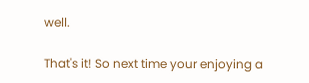well.

That's it! So next time your enjoying a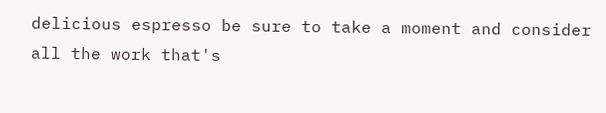delicious espresso be sure to take a moment and consider all the work that's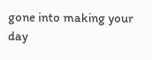gone into making your day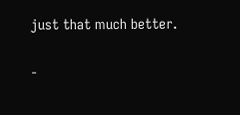just that much better.

-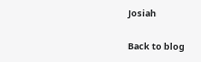Josiah

Back to blog